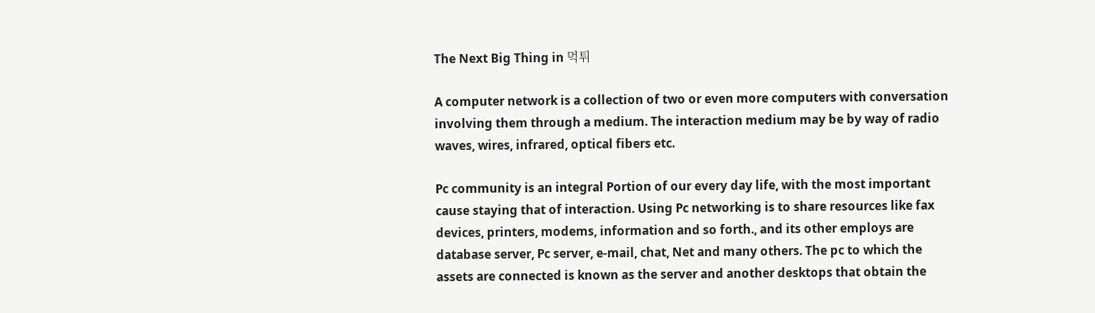The Next Big Thing in 먹튀

A computer network is a collection of two or even more computers with conversation involving them through a medium. The interaction medium may be by way of radio waves, wires, infrared, optical fibers etc.

Pc community is an integral Portion of our every day life, with the most important cause staying that of interaction. Using Pc networking is to share resources like fax devices, printers, modems, information and so forth., and its other employs are database server, Pc server, e-mail, chat, Net and many others. The pc to which the assets are connected is known as the server and another desktops that obtain the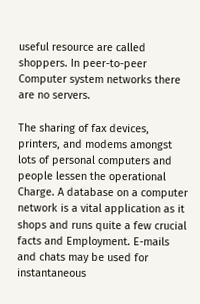useful resource are called shoppers. In peer-to-peer Computer system networks there are no servers.

The sharing of fax devices, printers, and modems amongst lots of personal computers and people lessen the operational Charge. A database on a computer network is a vital application as it shops and runs quite a few crucial facts and Employment. E-mails and chats may be used for instantaneous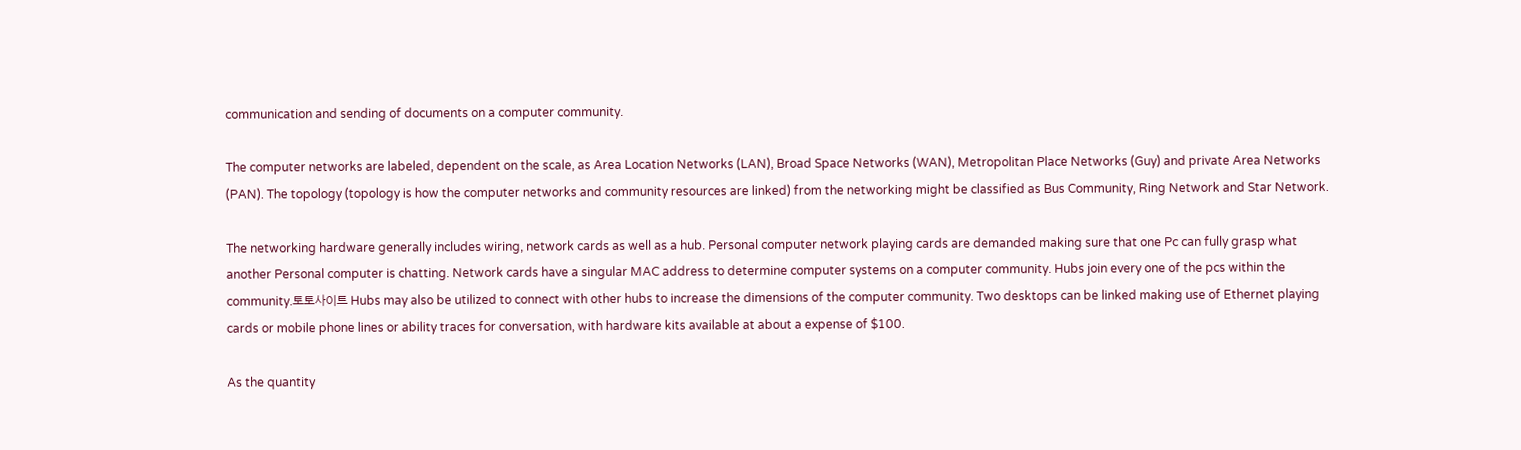communication and sending of documents on a computer community.

The computer networks are labeled, dependent on the scale, as Area Location Networks (LAN), Broad Space Networks (WAN), Metropolitan Place Networks (Guy) and private Area Networks (PAN). The topology (topology is how the computer networks and community resources are linked) from the networking might be classified as Bus Community, Ring Network and Star Network.

The networking hardware generally includes wiring, network cards as well as a hub. Personal computer network playing cards are demanded making sure that one Pc can fully grasp what another Personal computer is chatting. Network cards have a singular MAC address to determine computer systems on a computer community. Hubs join every one of the pcs within the community.토토사이트 Hubs may also be utilized to connect with other hubs to increase the dimensions of the computer community. Two desktops can be linked making use of Ethernet playing cards or mobile phone lines or ability traces for conversation, with hardware kits available at about a expense of $100.

As the quantity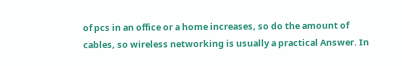of pcs in an office or a home increases, so do the amount of cables, so wireless networking is usually a practical Answer. In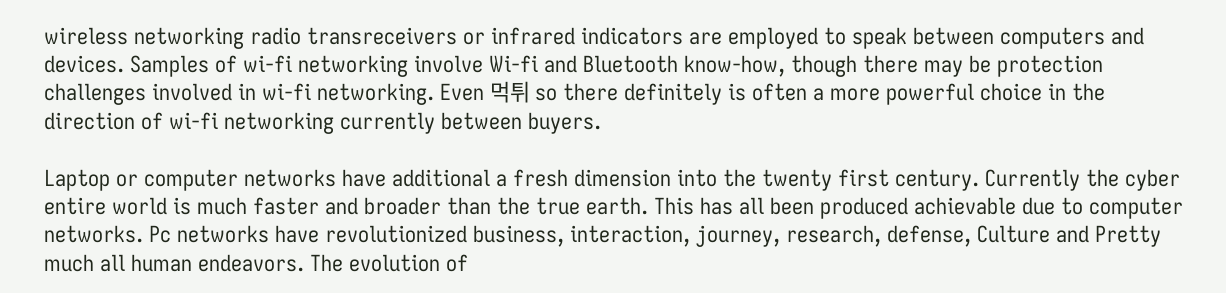wireless networking radio transreceivers or infrared indicators are employed to speak between computers and devices. Samples of wi-fi networking involve Wi-fi and Bluetooth know-how, though there may be protection challenges involved in wi-fi networking. Even 먹튀 so there definitely is often a more powerful choice in the direction of wi-fi networking currently between buyers.

Laptop or computer networks have additional a fresh dimension into the twenty first century. Currently the cyber entire world is much faster and broader than the true earth. This has all been produced achievable due to computer networks. Pc networks have revolutionized business, interaction, journey, research, defense, Culture and Pretty much all human endeavors. The evolution of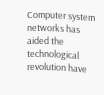Computer system networks has aided the technological revolution have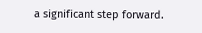a significant step forward.